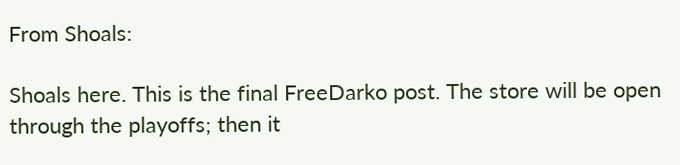From Shoals:

Shoals here. This is the final FreeDarko post. The store will be open through the playoffs; then it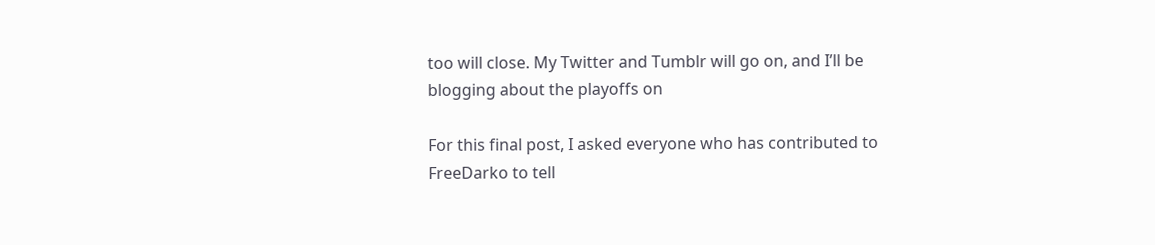too will close. My Twitter and Tumblr will go on, and I’ll be blogging about the playoffs on

For this final post, I asked everyone who has contributed to FreeDarko to tell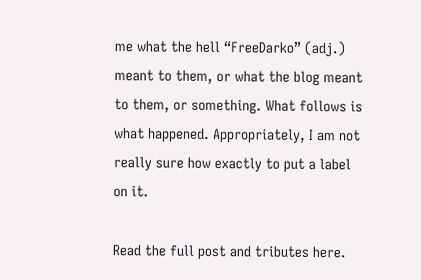me what the hell “FreeDarko” (adj.) meant to them, or what the blog meant to them, or something. What follows is what happened. Appropriately, I am not really sure how exactly to put a label on it.

Read the full post and tributes here.